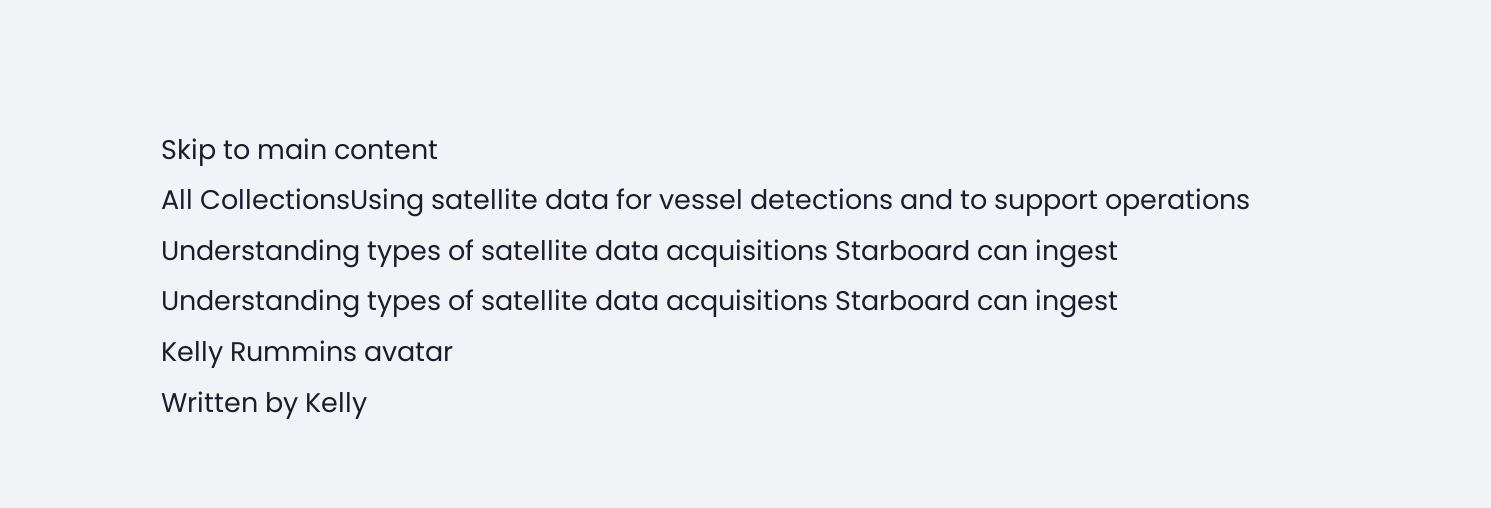Skip to main content
All CollectionsUsing satellite data for vessel detections and to support operations
Understanding types of satellite data acquisitions Starboard can ingest
Understanding types of satellite data acquisitions Starboard can ingest
Kelly Rummins avatar
Written by Kelly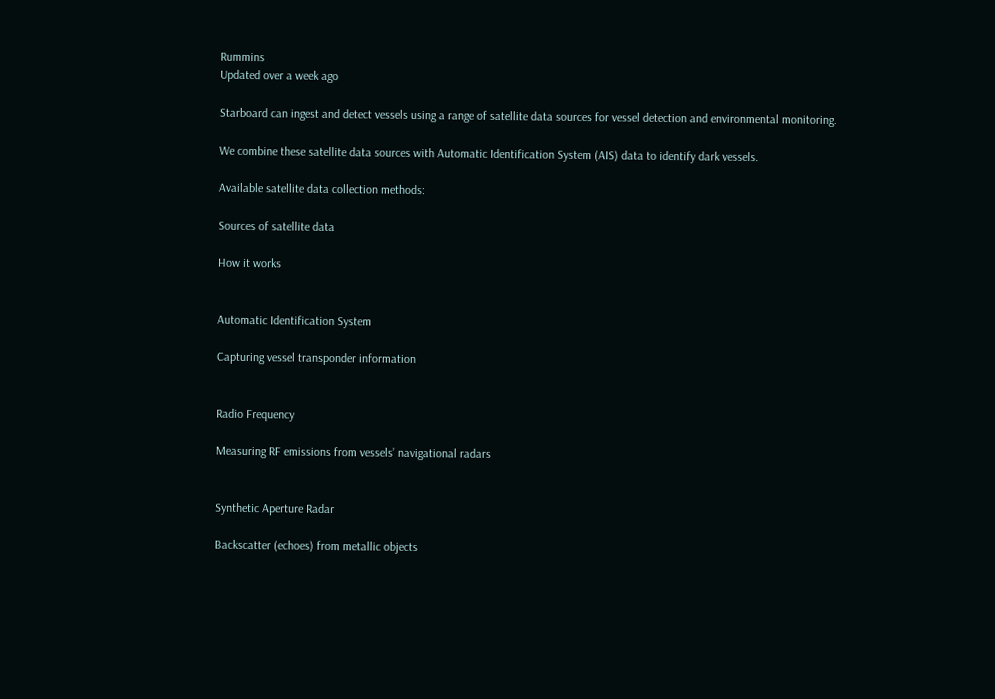Rummins
Updated over a week ago

Starboard can ingest and detect vessels using a range of satellite data sources for vessel detection and environmental monitoring.

We combine these satellite data sources with Automatic Identification System (AIS) data to identify dark vessels.

Available satellite data collection methods:

Sources of satellite data

How it works


Automatic Identification System

Capturing vessel transponder information


Radio Frequency

Measuring RF emissions from vessels’ navigational radars


Synthetic Aperture Radar

Backscatter (echoes) from metallic objects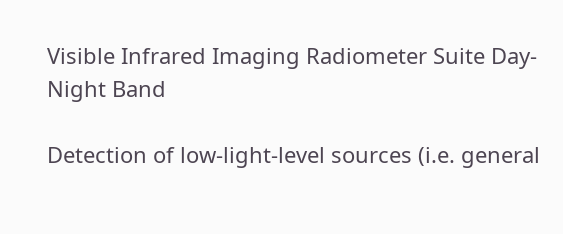Visible Infrared Imaging Radiometer Suite Day-Night Band

Detection of low-light-level sources (i.e. general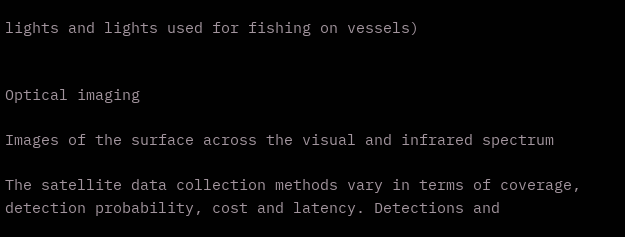lights and lights used for fishing on vessels)


Optical imaging

Images of the surface across the visual and infrared spectrum

The satellite data collection methods vary in terms of coverage, detection probability, cost and latency. Detections and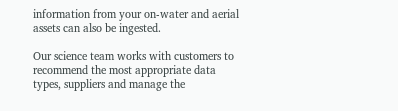information from your on-water and aerial assets can also be ingested.

Our science team works with customers to recommend the most appropriate data types, suppliers and manage the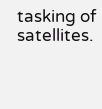tasking of satellites.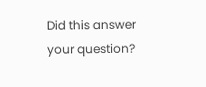Did this answer your question?